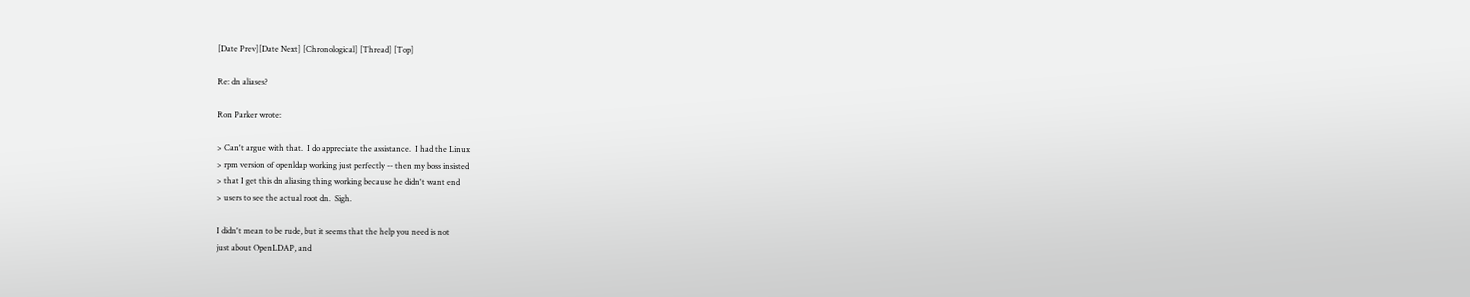[Date Prev][Date Next] [Chronological] [Thread] [Top]

Re: dn aliases?

Ron Parker wrote:

> Can't argue with that.  I do appreciate the assistance.  I had the Linux
> rpm version of openldap working just perfectly -- then my boss insisted
> that I get this dn aliasing thing working because he didn't want end
> users to see the actual root dn.  Sigh.

I didn't mean to be rude, but it seems that the help you need is not
just about OpenLDAP, and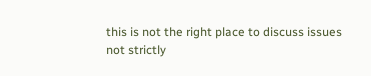this is not the right place to discuss issues
not strictly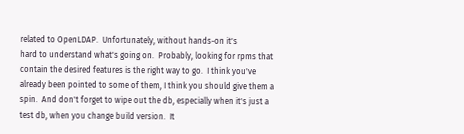related to OpenLDAP.  Unfortunately, without hands-on it's
hard to understand what's going on.  Probably, looking for rpms that
contain the desired features is the right way to go.  I think you've
already been pointed to some of them, I think you should give them a
spin.  And don't forget to wipe out the db, especially when it's just a
test db, when you change build version.  It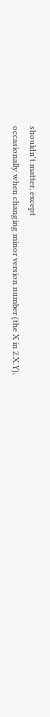shouldn't matter, except
occasionally when changing minor version number (the X in 2.X.Y),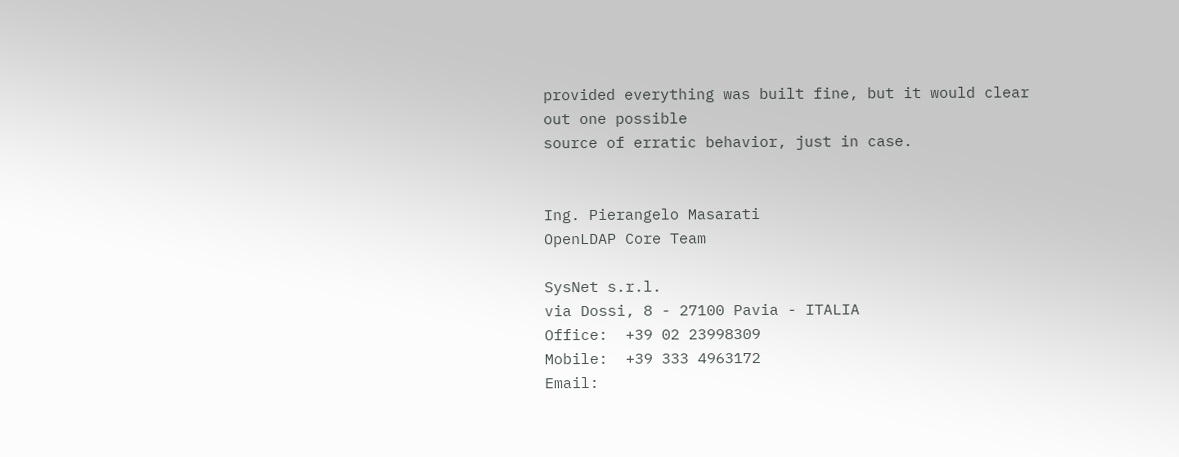provided everything was built fine, but it would clear out one possible
source of erratic behavior, just in case.


Ing. Pierangelo Masarati
OpenLDAP Core Team

SysNet s.r.l.
via Dossi, 8 - 27100 Pavia - ITALIA
Office:  +39 02 23998309
Mobile:  +39 333 4963172
Email: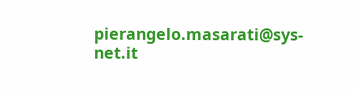pierangelo.masarati@sys-net.it